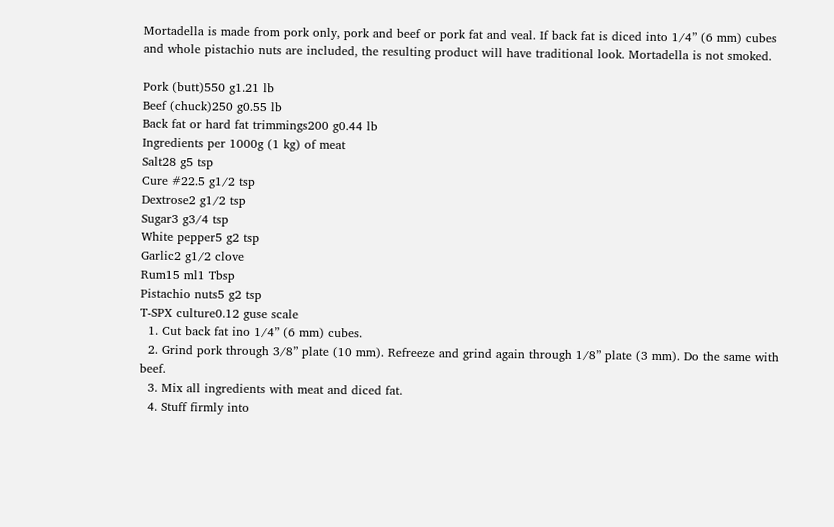Mortadella is made from pork only, pork and beef or pork fat and veal. If back fat is diced into 1/4” (6 mm) cubes and whole pistachio nuts are included, the resulting product will have traditional look. Mortadella is not smoked.

Pork (butt)550 g1.21 lb
Beef (chuck)250 g0.55 lb
Back fat or hard fat trimmings200 g0.44 lb
Ingredients per 1000g (1 kg) of meat
Salt28 g5 tsp
Cure #22.5 g1/2 tsp
Dextrose2 g1/2 tsp
Sugar3 g3/4 tsp
White pepper5 g2 tsp
Garlic2 g1/2 clove
Rum15 ml1 Tbsp
Pistachio nuts5 g2 tsp
T-SPX culture0.12 guse scale
  1. Cut back fat ino 1/4” (6 mm) cubes.
  2. Grind pork through 3/8” plate (10 mm). Refreeze and grind again through 1/8” plate (3 mm). Do the same with beef.
  3. Mix all ingredients with meat and diced fat.
  4. Stuff firmly into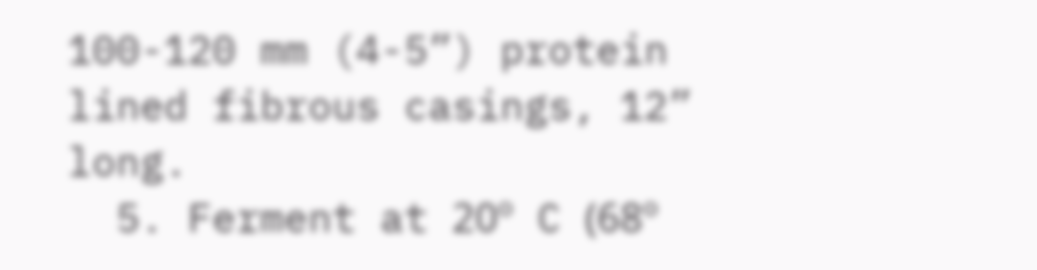100-120 mm (4-5”) protein lined fibrous casings, 12” long.
  5. Ferment at 20º C (68º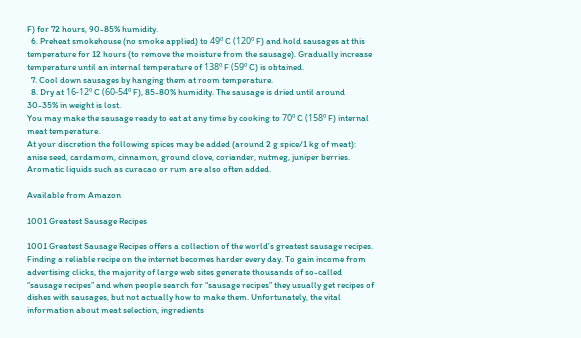F) for 72 hours, 90-85% humidity.
  6. Preheat smokehouse (no smoke applied) to 49º C (120º F) and hold sausages at this temperature for 12 hours (to remove the moisture from the sausage). Gradually increase temperature until an internal temperature of 138º F (59º C) is obtained.
  7. Cool down sausages by hanging them at room temperature.
  8. Dry at 16-12º C (60-54º F), 85-80% humidity. The sausage is dried until around 30-35% in weight is lost.
You may make the sausage ready to eat at any time by cooking to 70º C (158º F) internal meat temperature.
At your discretion the following spices may be added (around 2 g spice/1 kg of meat): anise seed, cardamom, cinnamon, ground clove, coriander, nutmeg, juniper berries. Aromatic liquids such as curacao or rum are also often added.

Available from Amazon

1001 Greatest Sausage Recipes

1001 Greatest Sausage Recipes offers a collection of the world’s greatest sausage recipes. Finding a reliable recipe on the internet becomes harder every day. To gain income from advertising clicks, the majority of large web sites generate thousands of so-called “sausage recipes” and when people search for “sausage recipes” they usually get recipes of dishes with sausages, but not actually how to make them. Unfortunately, the vital information about meat selection, ingredients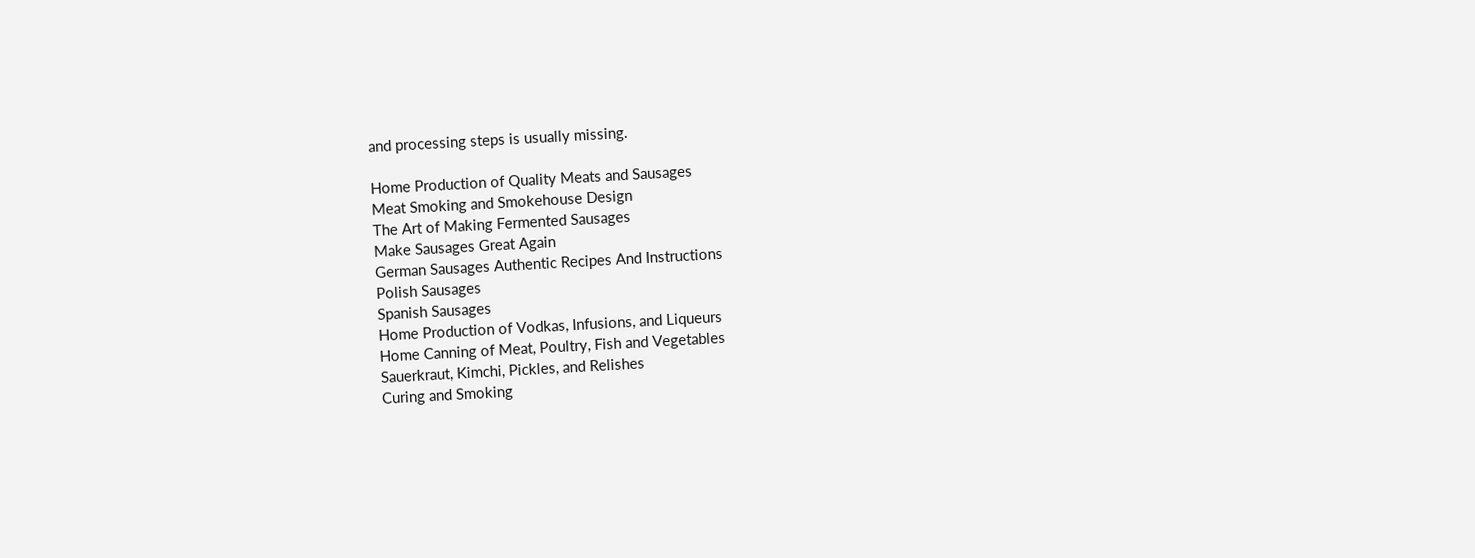and processing steps is usually missing.

Home Production of Quality Meats and Sausages
Meat Smoking and Smokehouse Design
The Art of Making Fermented Sausages
Make Sausages Great Again
German Sausages Authentic Recipes And Instructions
Polish Sausages
Spanish Sausages
Home Production of Vodkas, Infusions, and Liqueurs
Home Canning of Meat, Poultry, Fish and Vegetables
Sauerkraut, Kimchi, Pickles, and Relishes
Curing and Smoking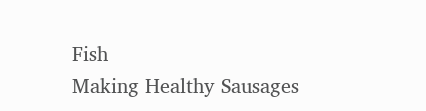Fish
Making Healthy Sausages